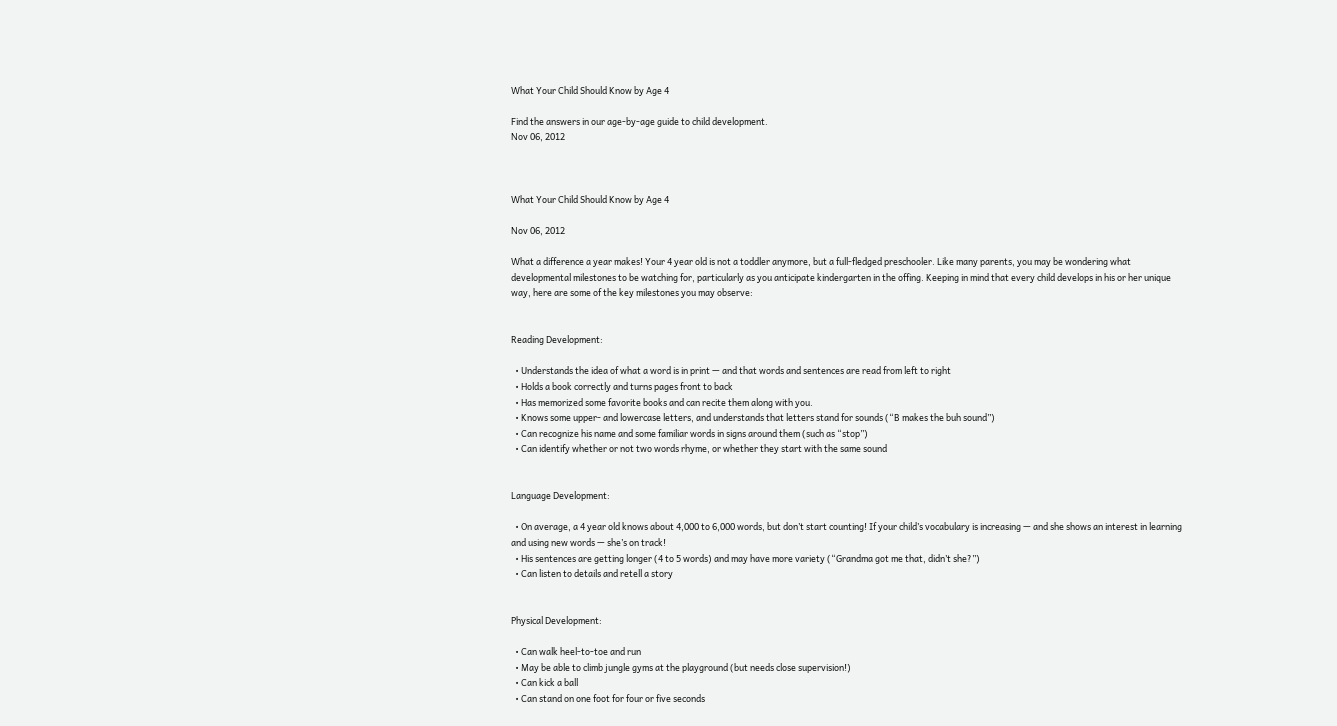What Your Child Should Know by Age 4

Find the answers in our age-by-age guide to child development.
Nov 06, 2012



What Your Child Should Know by Age 4

Nov 06, 2012

What a difference a year makes! Your 4 year old is not a toddler anymore, but a full-fledged preschooler. Like many parents, you may be wondering what developmental milestones to be watching for, particularly as you anticipate kindergarten in the offing. Keeping in mind that every child develops in his or her unique way, here are some of the key milestones you may observe:


Reading Development:

  • Understands the idea of what a word is in print — and that words and sentences are read from left to right
  • Holds a book correctly and turns pages front to back
  • Has memorized some favorite books and can recite them along with you.
  • Knows some upper- and lowercase letters, and understands that letters stand for sounds (“B makes the buh sound”)
  • Can recognize his name and some familiar words in signs around them (such as “stop”)
  • Can identify whether or not two words rhyme, or whether they start with the same sound


Language Development:

  • On average, a 4 year old knows about 4,000 to 6,000 words, but don’t start counting! If your child’s vocabulary is increasing — and she shows an interest in learning and using new words — she’s on track!
  • His sentences are getting longer (4 to 5 words) and may have more variety (“Grandma got me that, didn’t she?”)
  • Can listen to details and retell a story


Physical Development:

  • Can walk heel-to-toe and run
  • May be able to climb jungle gyms at the playground (but needs close supervision!)
  • Can kick a ball
  • Can stand on one foot for four or five seconds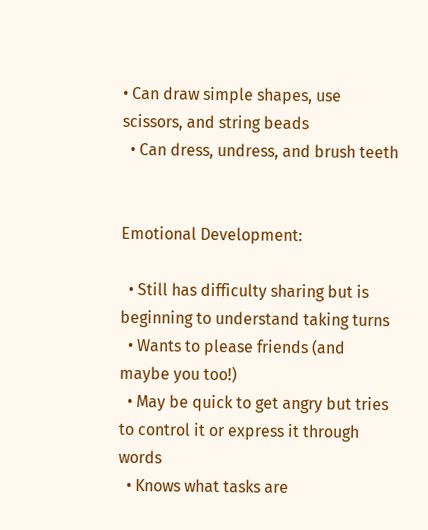• Can draw simple shapes, use scissors, and string beads
  • Can dress, undress, and brush teeth


Emotional Development:

  • Still has difficulty sharing but is beginning to understand taking turns
  • Wants to please friends (and maybe you too!)
  • May be quick to get angry but tries to control it or express it through words
  • Knows what tasks are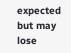expected but may lose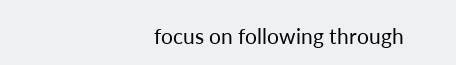focus on following through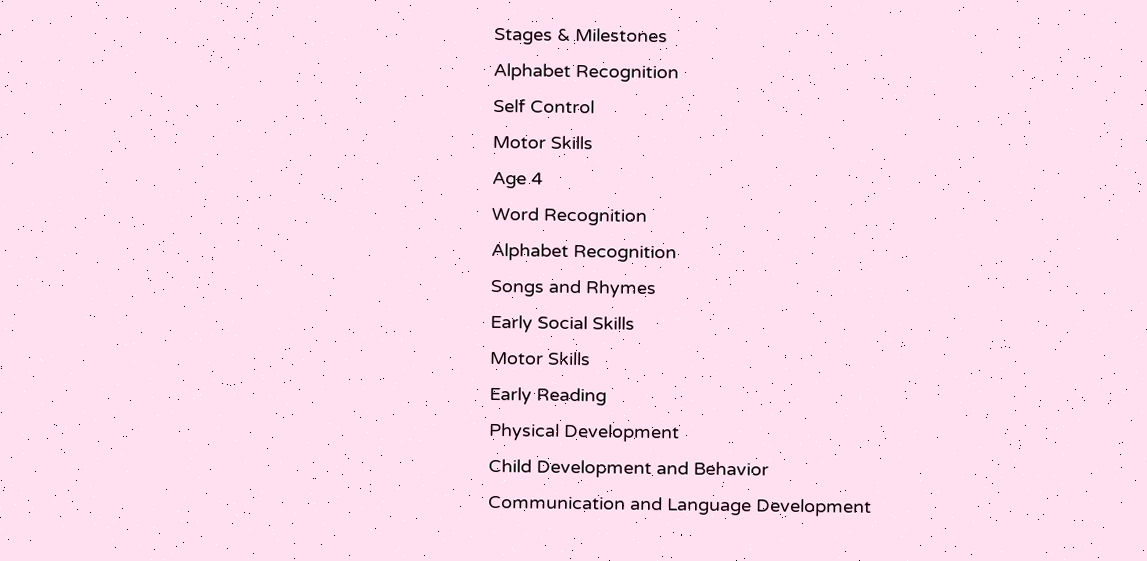Stages & Milestones
Alphabet Recognition
Self Control
Motor Skills
Age 4
Word Recognition
Alphabet Recognition
Songs and Rhymes
Early Social Skills
Motor Skills
Early Reading
Physical Development
Child Development and Behavior
Communication and Language Development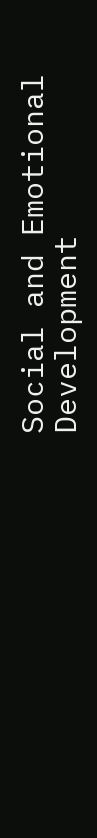Social and Emotional Development